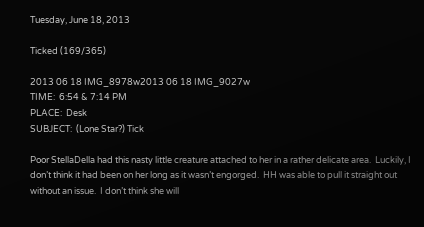Tuesday, June 18, 2013

Ticked (169/365)

2013 06 18 IMG_8978w2013 06 18 IMG_9027w
TIME:  6:54 & 7:14 PM
PLACE:  Desk
SUBJECT:  (Lone Star?) Tick

Poor StellaDella had this nasty little creature attached to her in a rather delicate area.  Luckily, I don’t think it had been on her long as it wasn’t engorged.  HH was able to pull it straight out without an issue.  I don’t think she will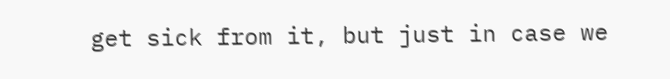get sick from it, but just in case we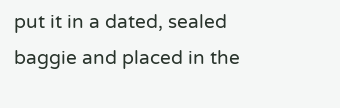put it in a dated, sealed baggie and placed in the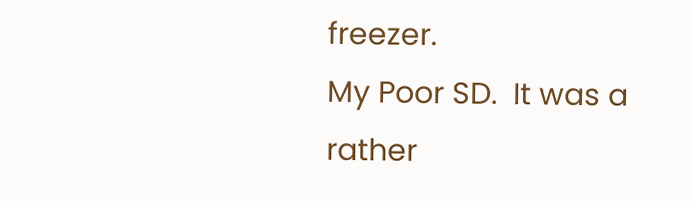freezer.
My Poor SD.  It was a rather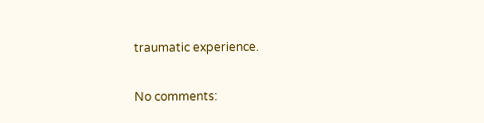traumatic experience.

No comments: